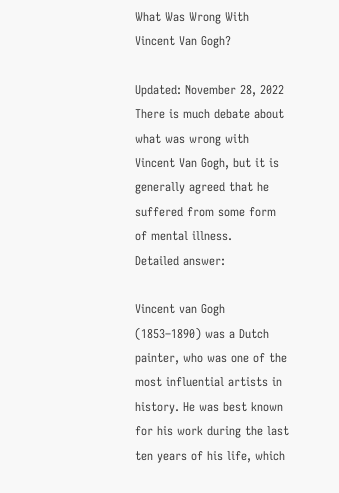What Was Wrong With Vincent Van Gogh?

Updated: November 28, 2022
There is much debate about what was wrong with Vincent Van Gogh, but it is generally agreed that he suffered from some form of mental illness.
Detailed answer:

Vincent van Gogh (1853–1890) was a Dutch painter, who was one of the most influential artists in history. He was best known for his work during the last ten years of his life, which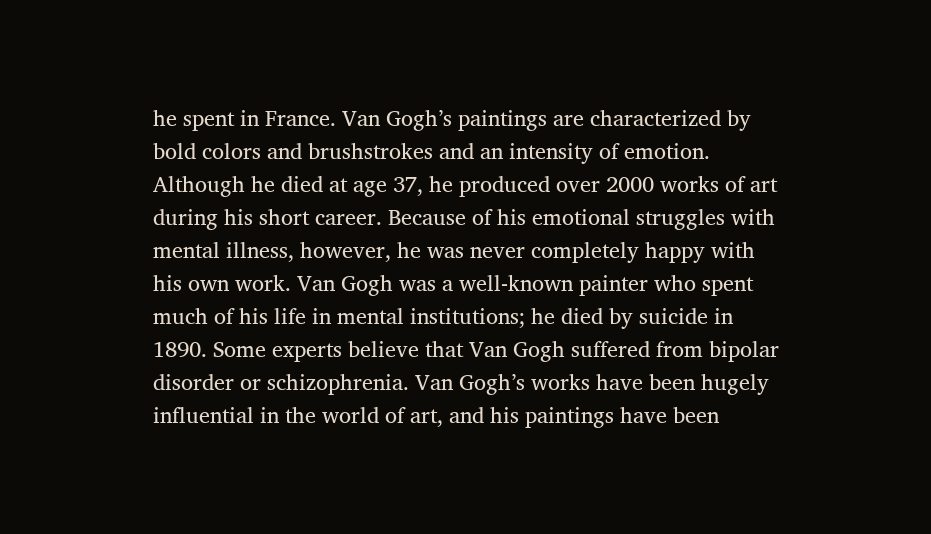he spent in France. Van Gogh’s paintings are characterized by bold colors and brushstrokes and an intensity of emotion. Although he died at age 37, he produced over 2000 works of art during his short career. Because of his emotional struggles with mental illness, however, he was never completely happy with his own work. Van Gogh was a well-known painter who spent much of his life in mental institutions; he died by suicide in 1890. Some experts believe that Van Gogh suffered from bipolar disorder or schizophrenia. Van Gogh’s works have been hugely influential in the world of art, and his paintings have been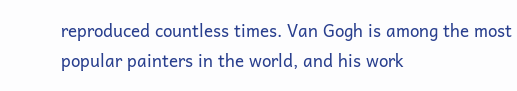reproduced countless times. Van Gogh is among the most popular painters in the world, and his work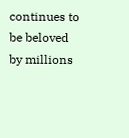continues to be beloved by millions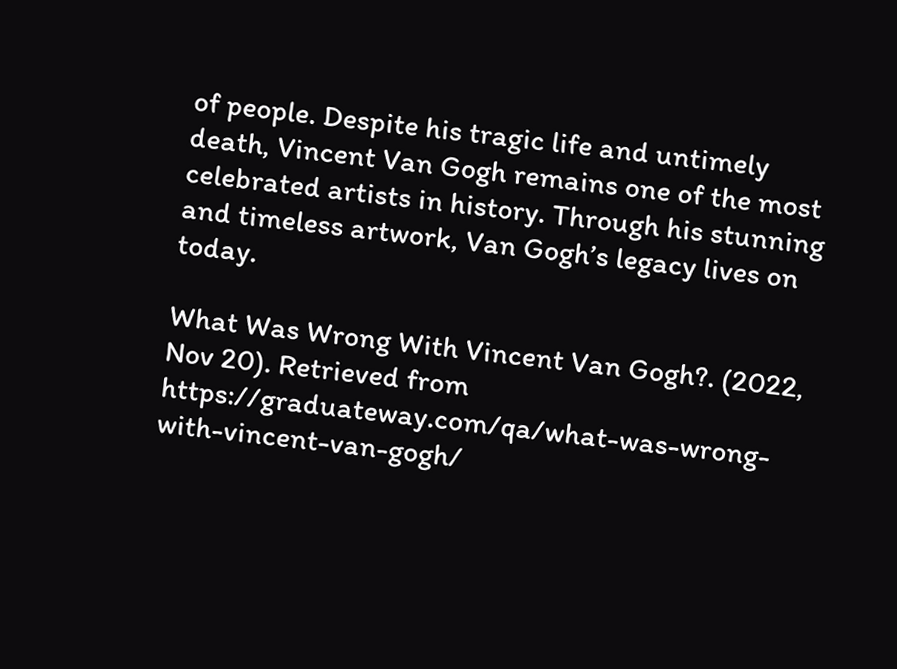of people. Despite his tragic life and untimely death, Vincent Van Gogh remains one of the most celebrated artists in history. Through his stunning and timeless artwork, Van Gogh’s legacy lives on today.

What Was Wrong With Vincent Van Gogh?. (2022, Nov 20). Retrieved from https://graduateway.com/qa/what-was-wrong-with-vincent-van-gogh/